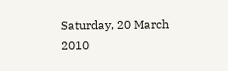Saturday, 20 March 2010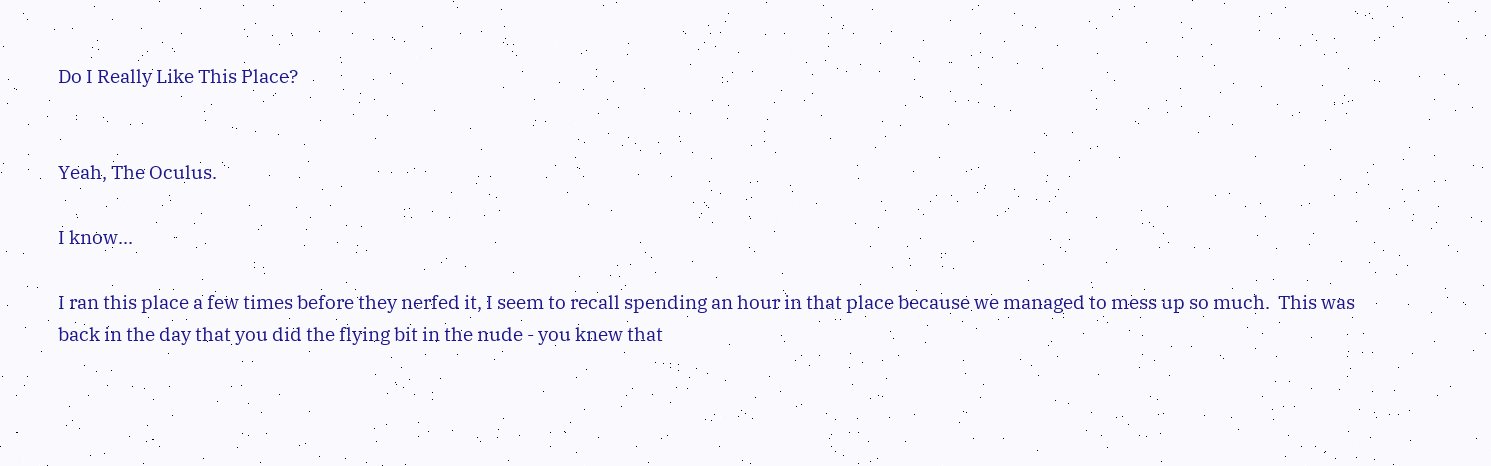Do I Really Like This Place?


Yeah, The Oculus.

I know...

I ran this place a few times before they nerfed it, I seem to recall spending an hour in that place because we managed to mess up so much.  This was back in the day that you did the flying bit in the nude - you knew that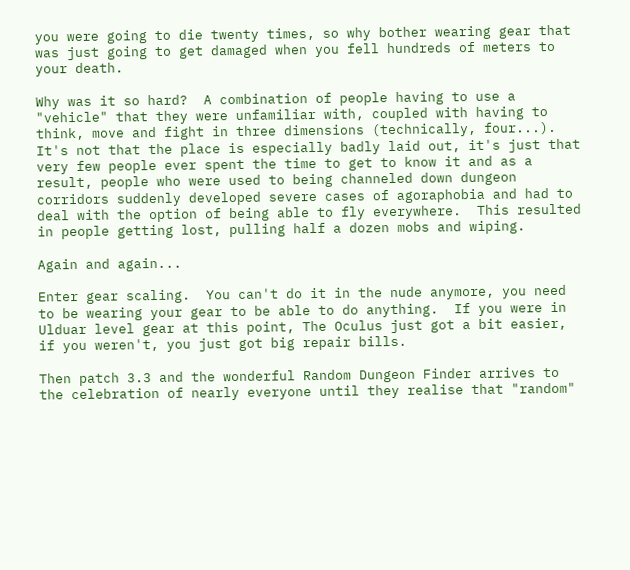you were going to die twenty times, so why bother wearing gear that was just going to get damaged when you fell hundreds of meters to your death.

Why was it so hard?  A combination of people having to use a "vehicle" that they were unfamiliar with, coupled with having to think, move and fight in three dimensions (technically, four...).  It's not that the place is especially badly laid out, it's just that very few people ever spent the time to get to know it and as a result, people who were used to being channeled down dungeon corridors suddenly developed severe cases of agoraphobia and had to deal with the option of being able to fly everywhere.  This resulted in people getting lost, pulling half a dozen mobs and wiping.

Again and again...

Enter gear scaling.  You can't do it in the nude anymore, you need to be wearing your gear to be able to do anything.  If you were in Ulduar level gear at this point, The Oculus just got a bit easier, if you weren't, you just got big repair bills.

Then patch 3.3 and the wonderful Random Dungeon Finder arrives to the celebration of nearly everyone until they realise that "random"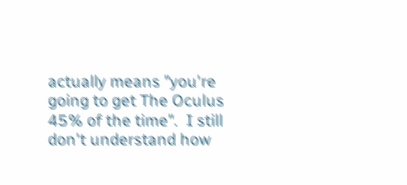actually means "you're going to get The Oculus 45% of the time".  I still don't understand how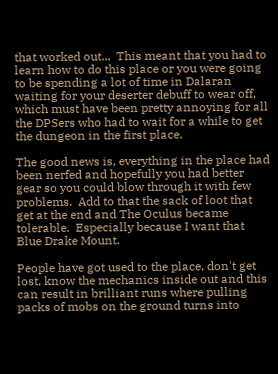that worked out...  This meant that you had to learn how to do this place or you were going to be spending a lot of time in Dalaran waiting for your deserter debuff to wear off, which must have been pretty annoying for all the DPSers who had to wait for a while to get the dungeon in the first place.

The good news is, everything in the place had been nerfed and hopefully you had better gear so you could blow through it with few problems.  Add to that the sack of loot that get at the end and The Oculus became tolerable.  Especially because I want that Blue Drake Mount.

People have got used to the place, don't get lost, know the mechanics inside out and this can result in brilliant runs where pulling packs of mobs on the ground turns into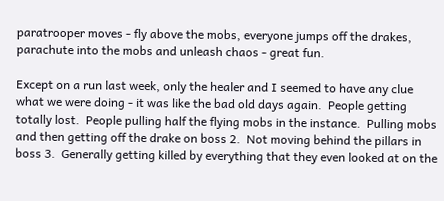paratrooper moves - fly above the mobs, everyone jumps off the drakes, parachute into the mobs and unleash chaos - great fun.

Except on a run last week, only the healer and I seemed to have any clue what we were doing - it was like the bad old days again.  People getting totally lost.  People pulling half the flying mobs in the instance.  Pulling mobs and then getting off the drake on boss 2.  Not moving behind the pillars in boss 3.  Generally getting killed by everything that they even looked at on the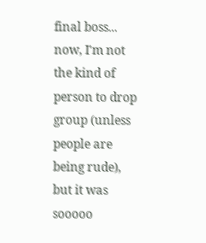final boss... now, I'm not the kind of person to drop group (unless people are being rude), but it was sooooo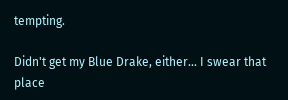tempting.

Didn't get my Blue Drake, either... I swear that place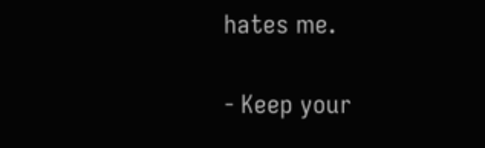hates me.

- Keep your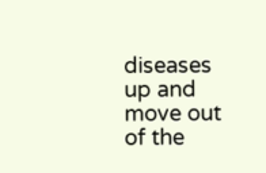diseases up and move out of the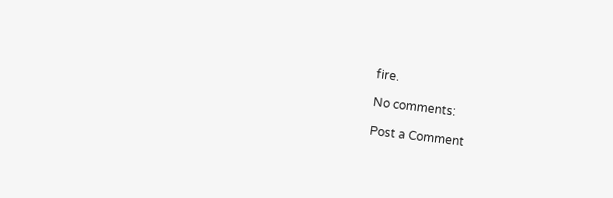fire.

No comments:

Post a Comment